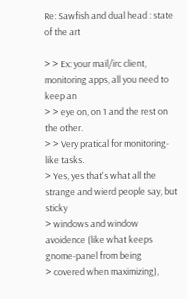Re: Sawfish and dual head : state of the art

> > Ex: your mail/irc client, monitoring apps, all you need to keep an
> > eye on, on 1 and the rest on the other.
> > Very pratical for monitoring-like tasks.
> Yes, yes that's what all the strange and wierd people say, but sticky
> windows and window avoidence (like what keeps gnome-panel from being
> covered when maximizing),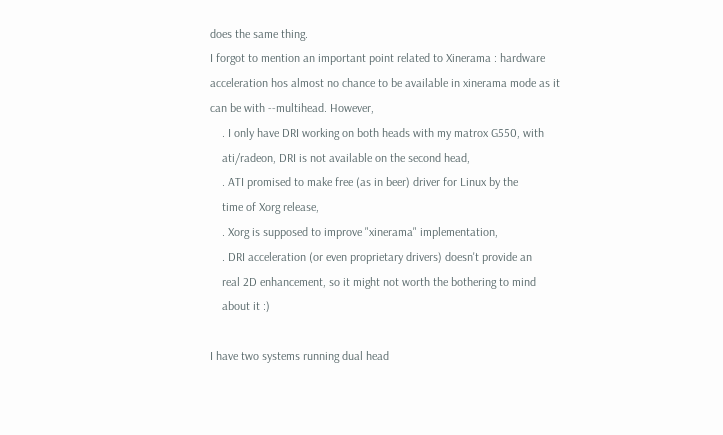does the same thing.
I forgot to mention an important point related to Xinerama : hardware
acceleration hos almost no chance to be available in xinerama mode as it
can be with --multihead. However,
    . I only have DRI working on both heads with my matrox G550, with
    ati/radeon, DRI is not available on the second head,
    . ATI promised to make free (as in beer) driver for Linux by the
    time of Xorg release,
    . Xorg is supposed to improve "xinerama" implementation,
    . DRI acceleration (or even proprietary drivers) doesn't provide an
    real 2D enhancement, so it might not worth the bothering to mind
    about it :)

I have two systems running dual head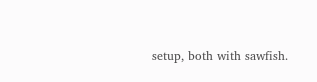setup, both with sawfish.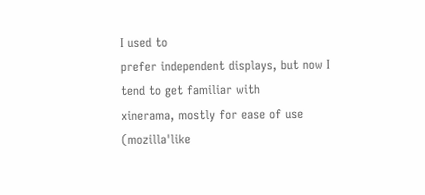I used to
prefer independent displays, but now I tend to get familiar with
xinerama, mostly for ease of use (mozilla'like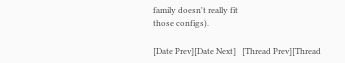family doesn't really fit
those configs).

[Date Prev][Date Next]   [Thread Prev][Thread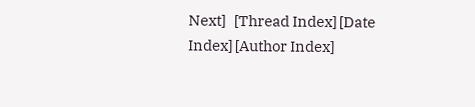Next]   [Thread Index] [Date Index] [Author Index]